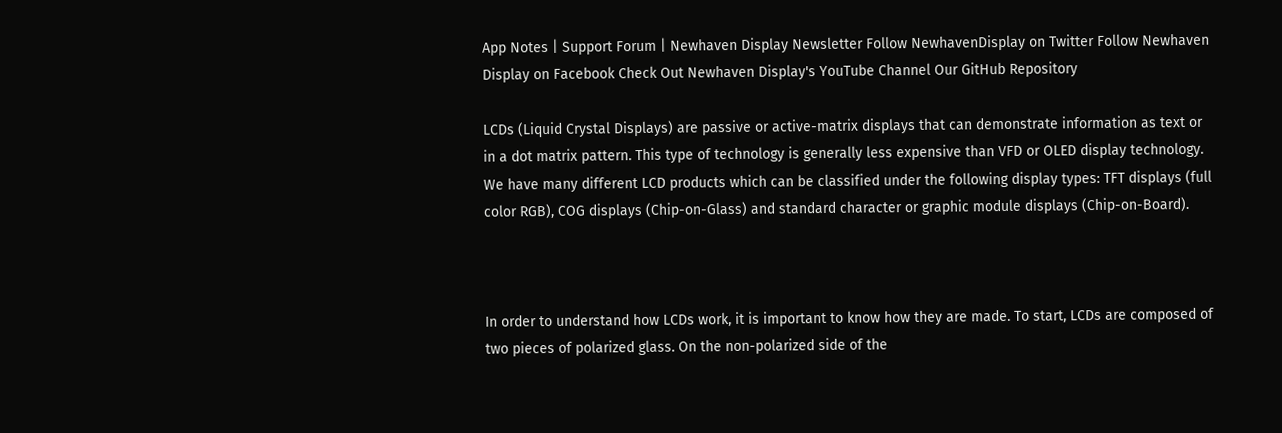App Notes | Support Forum | Newhaven Display Newsletter Follow NewhavenDisplay on Twitter Follow Newhaven Display on Facebook Check Out Newhaven Display's YouTube Channel Our GitHub Repository

LCDs (Liquid Crystal Displays) are passive or active-matrix displays that can demonstrate information as text or in a dot matrix pattern. This type of technology is generally less expensive than VFD or OLED display technology. We have many different LCD products which can be classified under the following display types: TFT displays (full color RGB), COG displays (Chip-on-Glass) and standard character or graphic module displays (Chip-on-Board).



In order to understand how LCDs work, it is important to know how they are made. To start, LCDs are composed of two pieces of polarized glass. On the non-polarized side of the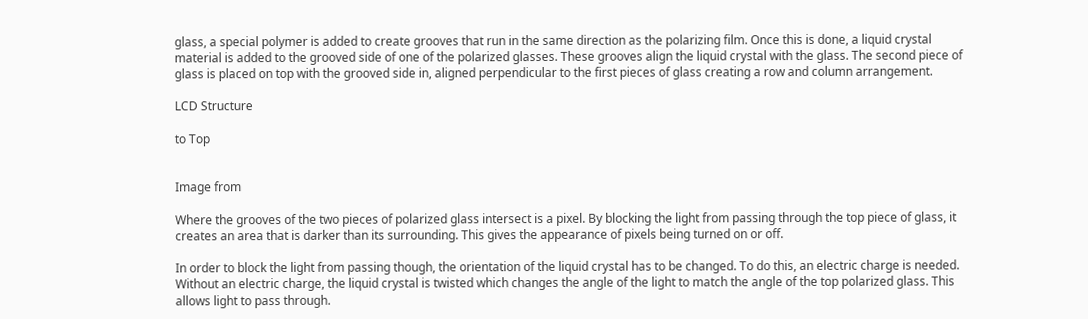glass, a special polymer is added to create grooves that run in the same direction as the polarizing film. Once this is done, a liquid crystal material is added to the grooved side of one of the polarized glasses. These grooves align the liquid crystal with the glass. The second piece of glass is placed on top with the grooved side in, aligned perpendicular to the first pieces of glass creating a row and column arrangement.

LCD Structure

to Top


Image from

Where the grooves of the two pieces of polarized glass intersect is a pixel. By blocking the light from passing through the top piece of glass, it creates an area that is darker than its surrounding. This gives the appearance of pixels being turned on or off.

In order to block the light from passing though, the orientation of the liquid crystal has to be changed. To do this, an electric charge is needed. Without an electric charge, the liquid crystal is twisted which changes the angle of the light to match the angle of the top polarized glass. This allows light to pass through.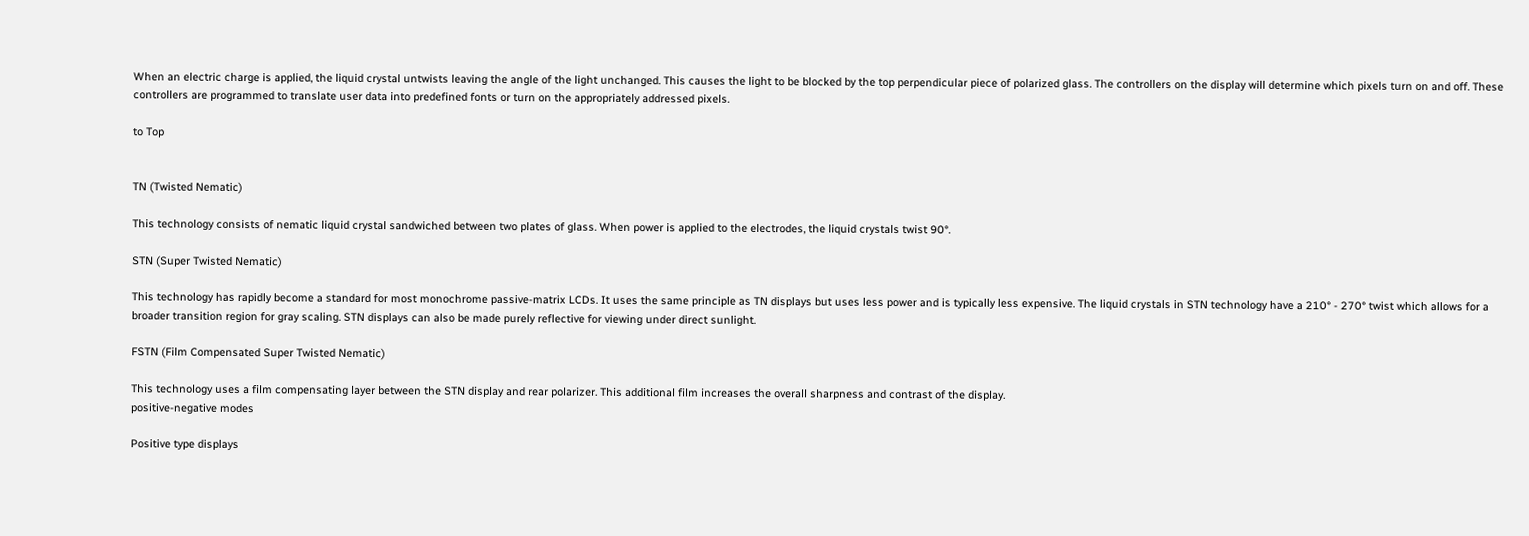When an electric charge is applied, the liquid crystal untwists leaving the angle of the light unchanged. This causes the light to be blocked by the top perpendicular piece of polarized glass. The controllers on the display will determine which pixels turn on and off. These controllers are programmed to translate user data into predefined fonts or turn on the appropriately addressed pixels.

to Top


TN (Twisted Nematic)

This technology consists of nematic liquid crystal sandwiched between two plates of glass. When power is applied to the electrodes, the liquid crystals twist 90°.

STN (Super Twisted Nematic)

This technology has rapidly become a standard for most monochrome passive-matrix LCDs. It uses the same principle as TN displays but uses less power and is typically less expensive. The liquid crystals in STN technology have a 210° - 270° twist which allows for a broader transition region for gray scaling. STN displays can also be made purely reflective for viewing under direct sunlight.

FSTN (Film Compensated Super Twisted Nematic)

This technology uses a film compensating layer between the STN display and rear polarizer. This additional film increases the overall sharpness and contrast of the display.
positive-negative modes

Positive type displays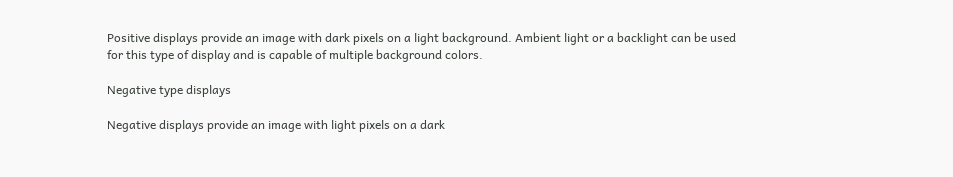Positive displays provide an image with dark pixels on a light background. Ambient light or a backlight can be used for this type of display and is capable of multiple background colors.

Negative type displays

Negative displays provide an image with light pixels on a dark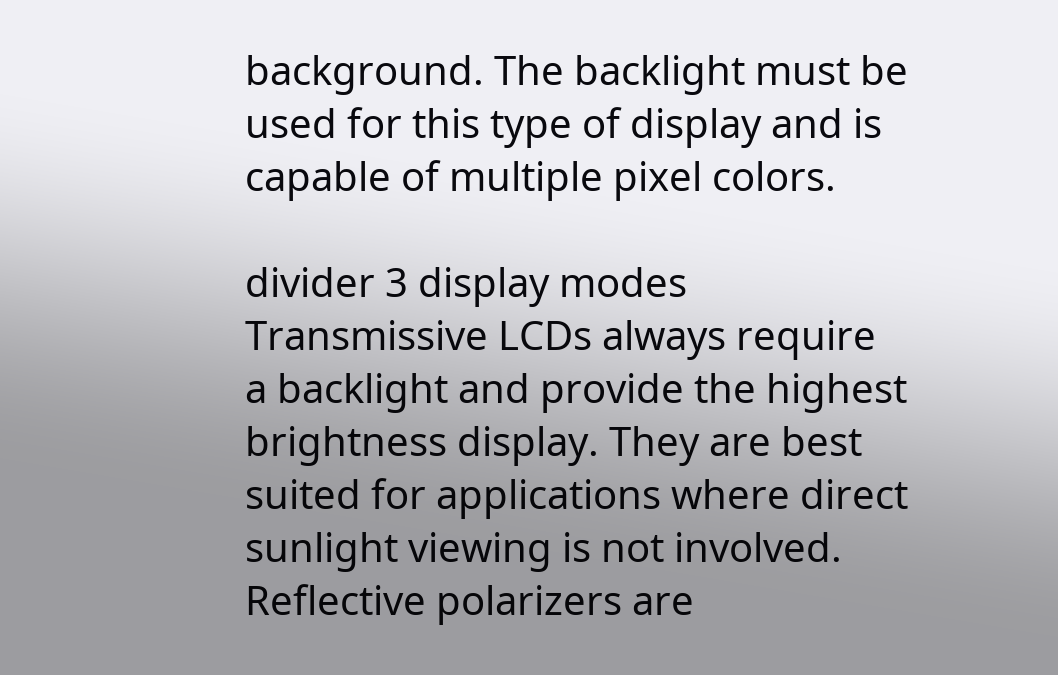background. The backlight must be used for this type of display and is capable of multiple pixel colors.

divider 3 display modes
Transmissive LCDs always require
a backlight and provide the highest brightness display. They are best suited for applications where direct sunlight viewing is not involved.
Reflective polarizers are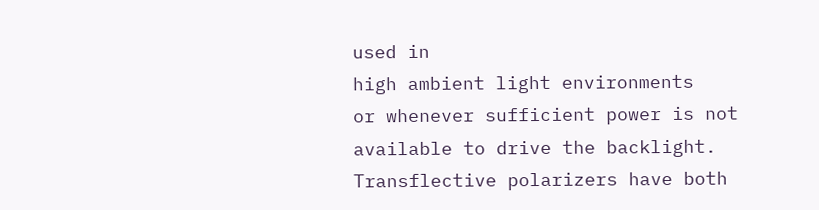used in
high ambient light environments
or whenever sufficient power is not available to drive the backlight.
Transflective polarizers have both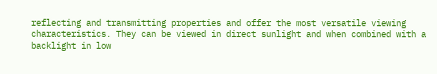reflecting and transmitting properties and offer the most versatile viewing characteristics. They can be viewed in direct sunlight and when combined with a backlight in low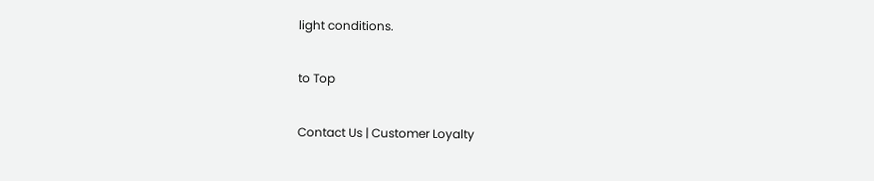light conditions.

to Top

Contact Us | Customer Loyalty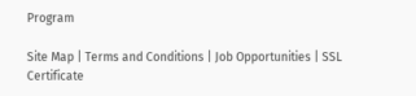Program

Site Map | Terms and Conditions | Job Opportunities | SSL Certificate